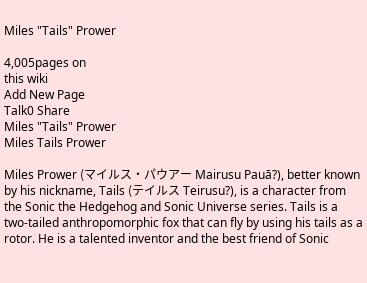Miles "Tails" Prower

4,005pages on
this wiki
Add New Page
Talk0 Share
Miles "Tails" Prower
Miles Tails Prower

Miles Prower (マイルス・パウアー Mairusu Pauā?), better known by his nickname, Tails (テイルス Teirusu?), is a character from the Sonic the Hedgehog and Sonic Universe series. Tails is a two-tailed anthropomorphic fox that can fly by using his tails as a rotor. He is a talented inventor and the best friend of Sonic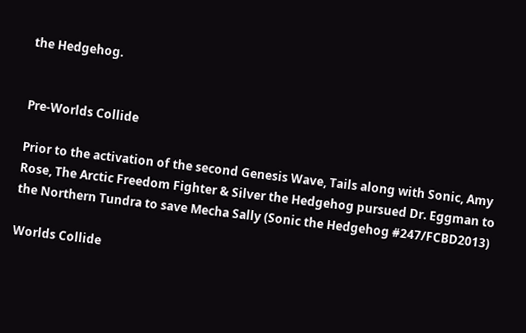the Hedgehog.


Pre-Worlds Collide

Prior to the activation of the second Genesis Wave, Tails along with Sonic, Amy Rose, The Arctic Freedom Fighter & Silver the Hedgehog pursued Dr. Eggman to the Northern Tundra to save Mecha Sally (Sonic the Hedgehog #247/FCBD2013)

Worlds Collide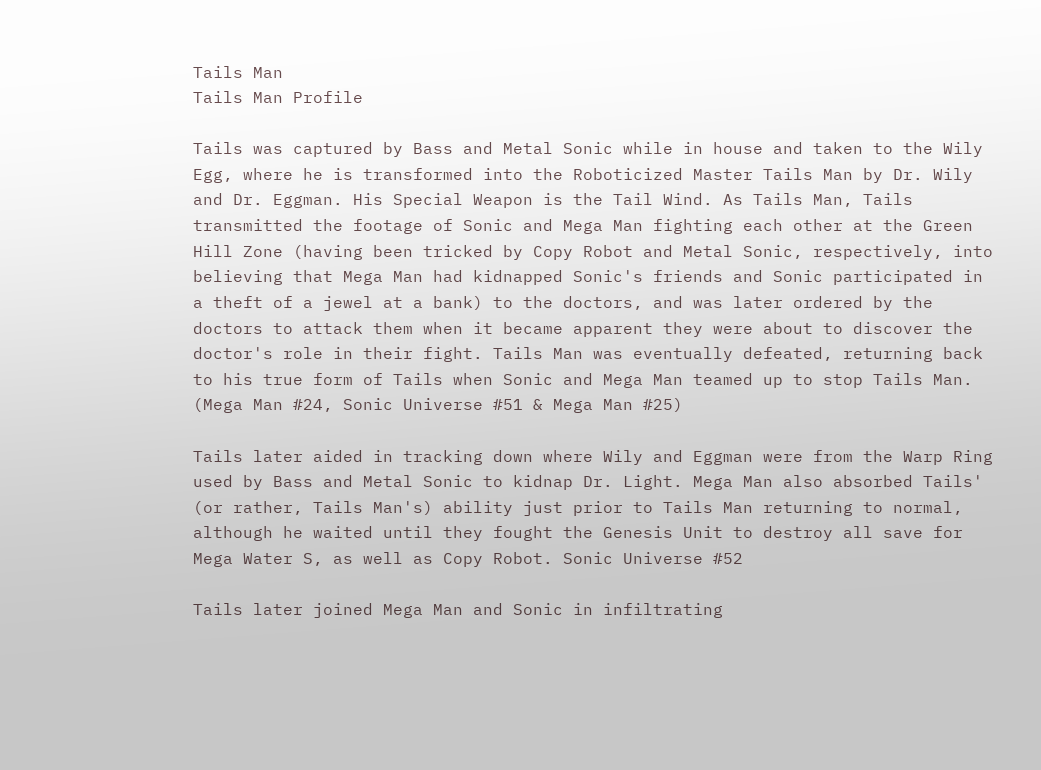Tails Man
Tails Man Profile

Tails was captured by Bass and Metal Sonic while in house and taken to the Wily Egg, where he is transformed into the Roboticized Master Tails Man by Dr. Wily and Dr. Eggman. His Special Weapon is the Tail Wind. As Tails Man, Tails transmitted the footage of Sonic and Mega Man fighting each other at the Green Hill Zone (having been tricked by Copy Robot and Metal Sonic, respectively, into believing that Mega Man had kidnapped Sonic's friends and Sonic participated in a theft of a jewel at a bank) to the doctors, and was later ordered by the doctors to attack them when it became apparent they were about to discover the doctor's role in their fight. Tails Man was eventually defeated, returning back to his true form of Tails when Sonic and Mega Man teamed up to stop Tails Man. (Mega Man #24, Sonic Universe #51 & Mega Man #25)

Tails later aided in tracking down where Wily and Eggman were from the Warp Ring used by Bass and Metal Sonic to kidnap Dr. Light. Mega Man also absorbed Tails' (or rather, Tails Man's) ability just prior to Tails Man returning to normal, although he waited until they fought the Genesis Unit to destroy all save for Mega Water S, as well as Copy Robot. Sonic Universe #52

Tails later joined Mega Man and Sonic in infiltrating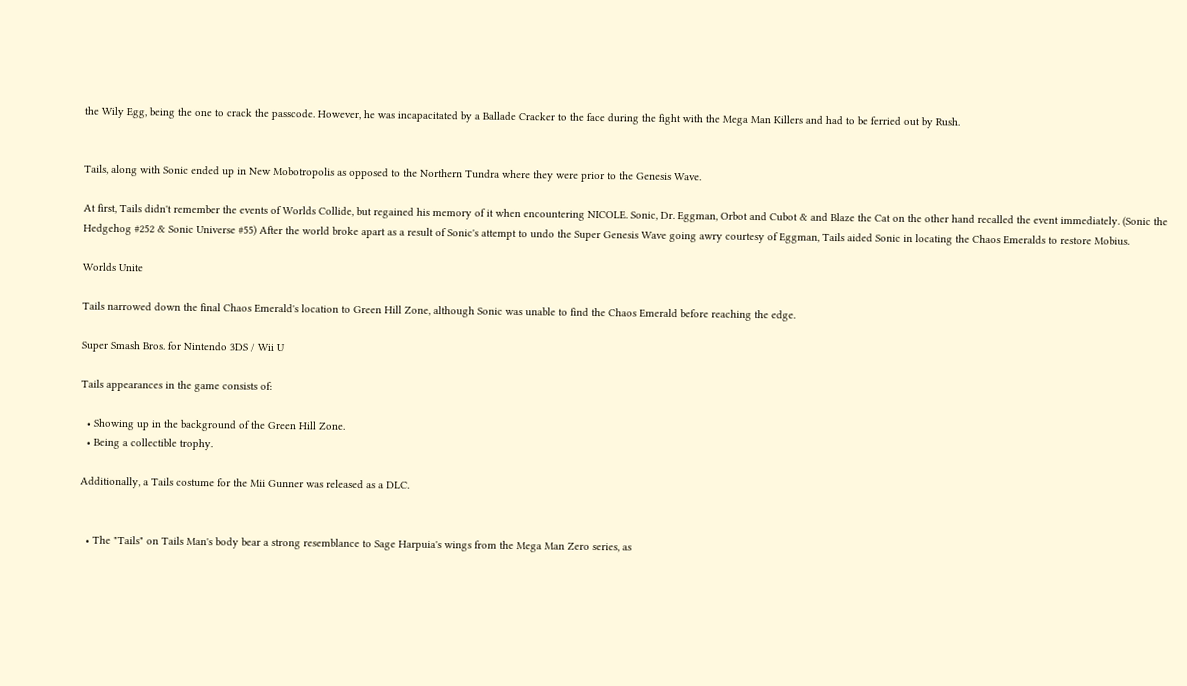the Wily Egg, being the one to crack the passcode. However, he was incapacitated by a Ballade Cracker to the face during the fight with the Mega Man Killers and had to be ferried out by Rush.


Tails, along with Sonic ended up in New Mobotropolis as opposed to the Northern Tundra where they were prior to the Genesis Wave.

At first, Tails didn't remember the events of Worlds Collide, but regained his memory of it when encountering NICOLE. Sonic, Dr. Eggman, Orbot and Cubot & and Blaze the Cat on the other hand recalled the event immediately. (Sonic the Hedgehog #252 & Sonic Universe #55) After the world broke apart as a result of Sonic's attempt to undo the Super Genesis Wave going awry courtesy of Eggman, Tails aided Sonic in locating the Chaos Emeralds to restore Mobius.

Worlds Unite

Tails narrowed down the final Chaos Emerald's location to Green Hill Zone, although Sonic was unable to find the Chaos Emerald before reaching the edge.

Super Smash Bros. for Nintendo 3DS / Wii U

Tails appearances in the game consists of:

  • Showing up in the background of the Green Hill Zone.
  • Being a collectible trophy.

Additionally, a Tails costume for the Mii Gunner was released as a DLC.


  • The "Tails" on Tails Man's body bear a strong resemblance to Sage Harpuia's wings from the Mega Man Zero series, as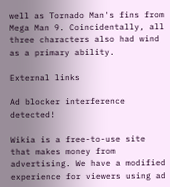well as Tornado Man's fins from Mega Man 9. Coincidentally, all three characters also had wind as a primary ability.

External links

Ad blocker interference detected!

Wikia is a free-to-use site that makes money from advertising. We have a modified experience for viewers using ad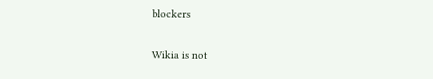blockers

Wikia is not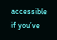accessible if you’ve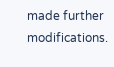made further modifications.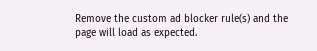Remove the custom ad blocker rule(s) and the page will load as expected.